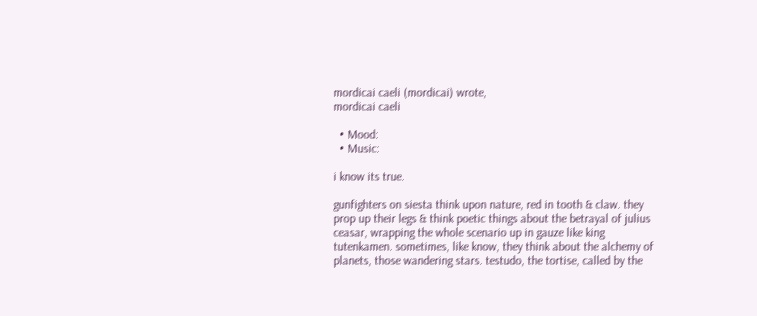mordicai caeli (mordicai) wrote,
mordicai caeli

  • Mood:
  • Music:

i know its true.

gunfighters on siesta think upon nature, red in tooth & claw. they prop up their legs & think poetic things about the betrayal of julius ceasar, wrapping the whole scenario up in gauze like king tutenkamen. sometimes, like know, they think about the alchemy of planets, those wandering stars. testudo, the tortise, called by the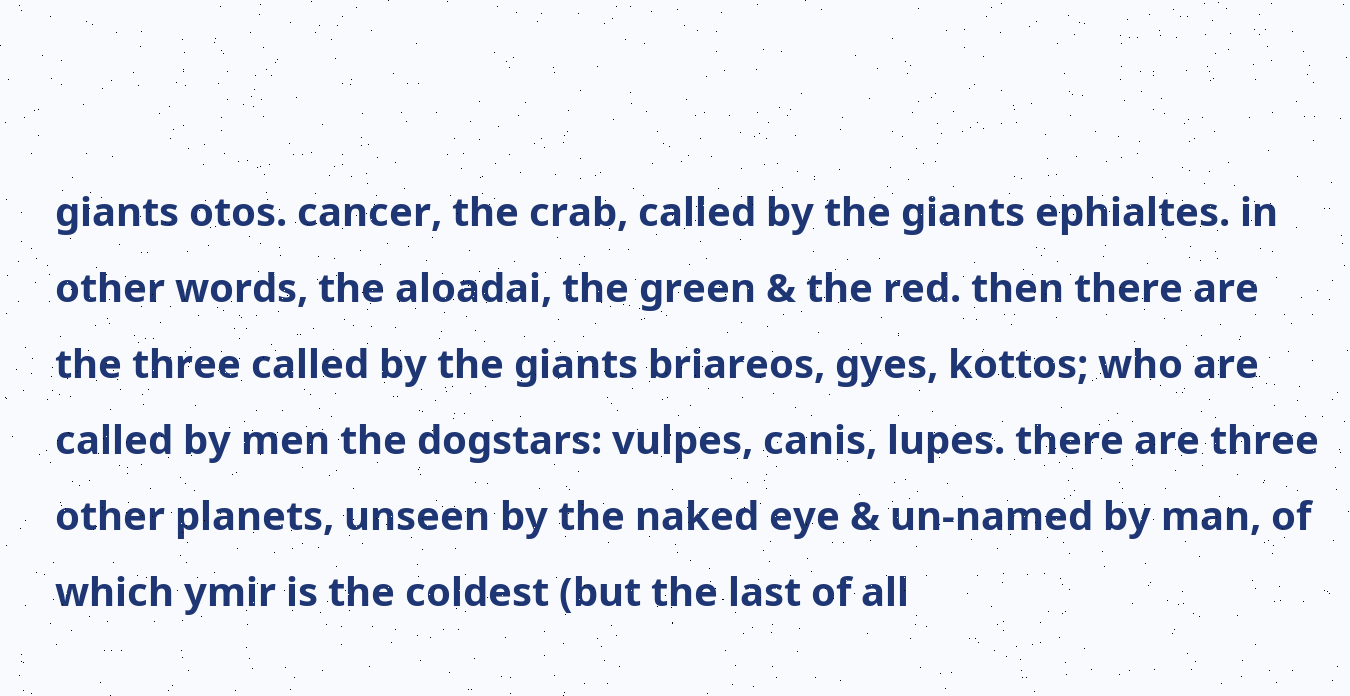giants otos. cancer, the crab, called by the giants ephialtes. in other words, the aloadai, the green & the red. then there are the three called by the giants briareos, gyes, kottos; who are called by men the dogstars: vulpes, canis, lupes. there are three other planets, unseen by the naked eye & un-named by man, of which ymir is the coldest (but the last of all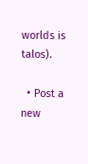worlds is talos).

  • Post a new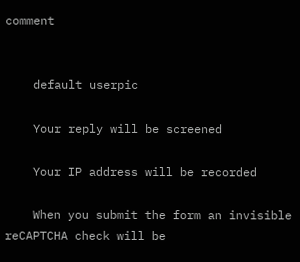comment


    default userpic

    Your reply will be screened

    Your IP address will be recorded

    When you submit the form an invisible reCAPTCHA check will be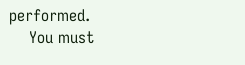performed.
    You must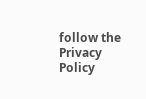follow the Privacy Policy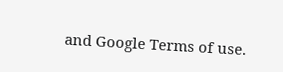and Google Terms of use.